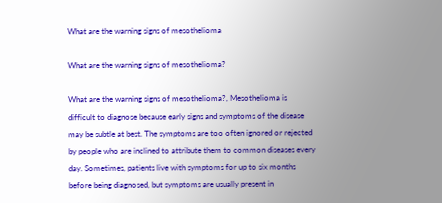What are the warning signs of mesothelioma

What are the warning signs of mesothelioma?

What are the warning signs of mesothelioma?, Mesothelioma is difficult to diagnose because early signs and symptoms of the disease may be subtle at best. The symptoms are too often ignored or rejected by people who are inclined to attribute them to common diseases every day. Sometimes, patients live with symptoms for up to six months before being diagnosed, but symptoms are usually present in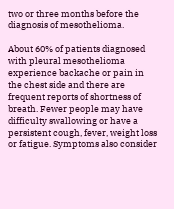two or three months before the diagnosis of mesothelioma.

About 60% of patients diagnosed with pleural mesothelioma experience backache or pain in the chest side and there are frequent reports of shortness of breath. Fewer people may have difficulty swallowing or have a persistent cough, fever, weight loss or fatigue. Symptoms also consider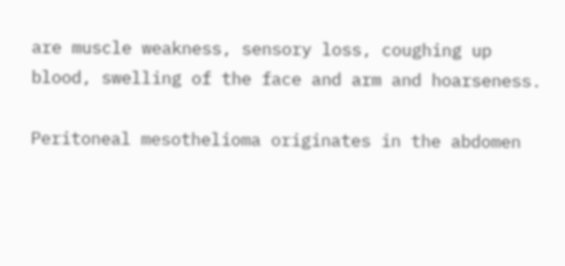are muscle weakness, sensory loss, coughing up blood, swelling of the face and arm and hoarseness.

Peritoneal mesothelioma originates in the abdomen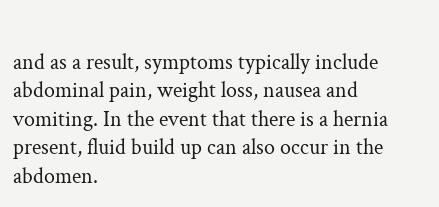and as a result, symptoms typically include abdominal pain, weight loss, nausea and vomiting. In the event that there is a hernia present, fluid build up can also occur in the abdomen.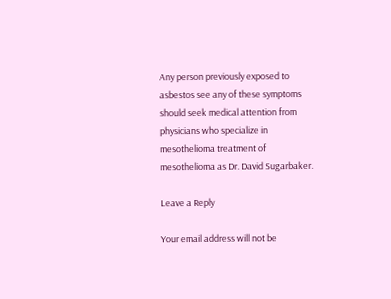Any person previously exposed to asbestos see any of these symptoms should seek medical attention from physicians who specialize in mesothelioma treatment of mesothelioma as Dr. David Sugarbaker.

Leave a Reply

Your email address will not be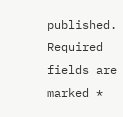published. Required fields are marked *